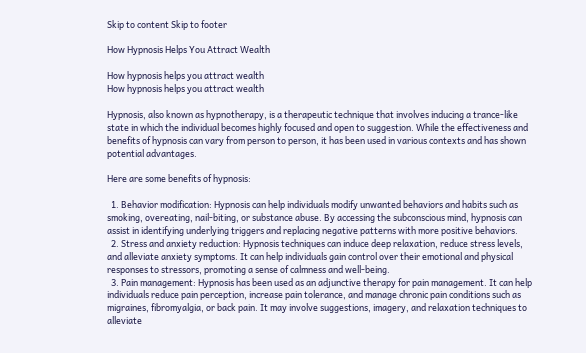Skip to content Skip to footer

How Hypnosis Helps You Attract Wealth

How hypnosis helps you attract wealth
How hypnosis helps you attract wealth

Hypnosis, also known as hypnotherapy, is a therapeutic technique that involves inducing a trance-like state in which the individual becomes highly focused and open to suggestion. While the effectiveness and benefits of hypnosis can vary from person to person, it has been used in various contexts and has shown potential advantages.

Here are some benefits of hypnosis:

  1. Behavior modification: Hypnosis can help individuals modify unwanted behaviors and habits such as smoking, overeating, nail-biting, or substance abuse. By accessing the subconscious mind, hypnosis can assist in identifying underlying triggers and replacing negative patterns with more positive behaviors.
  2. Stress and anxiety reduction: Hypnosis techniques can induce deep relaxation, reduce stress levels, and alleviate anxiety symptoms. It can help individuals gain control over their emotional and physical responses to stressors, promoting a sense of calmness and well-being.
  3. Pain management: Hypnosis has been used as an adjunctive therapy for pain management. It can help individuals reduce pain perception, increase pain tolerance, and manage chronic pain conditions such as migraines, fibromyalgia, or back pain. It may involve suggestions, imagery, and relaxation techniques to alleviate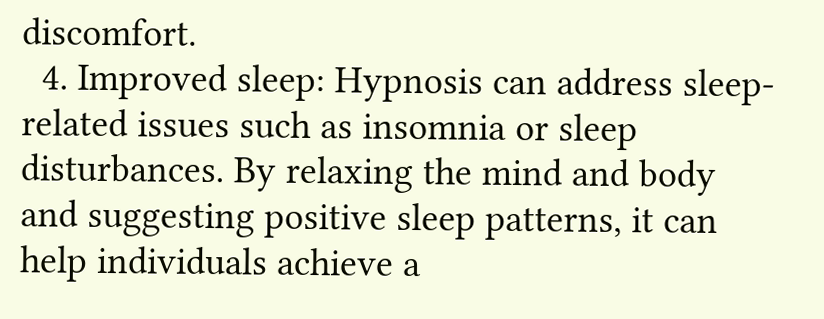discomfort.
  4. Improved sleep: Hypnosis can address sleep-related issues such as insomnia or sleep disturbances. By relaxing the mind and body and suggesting positive sleep patterns, it can help individuals achieve a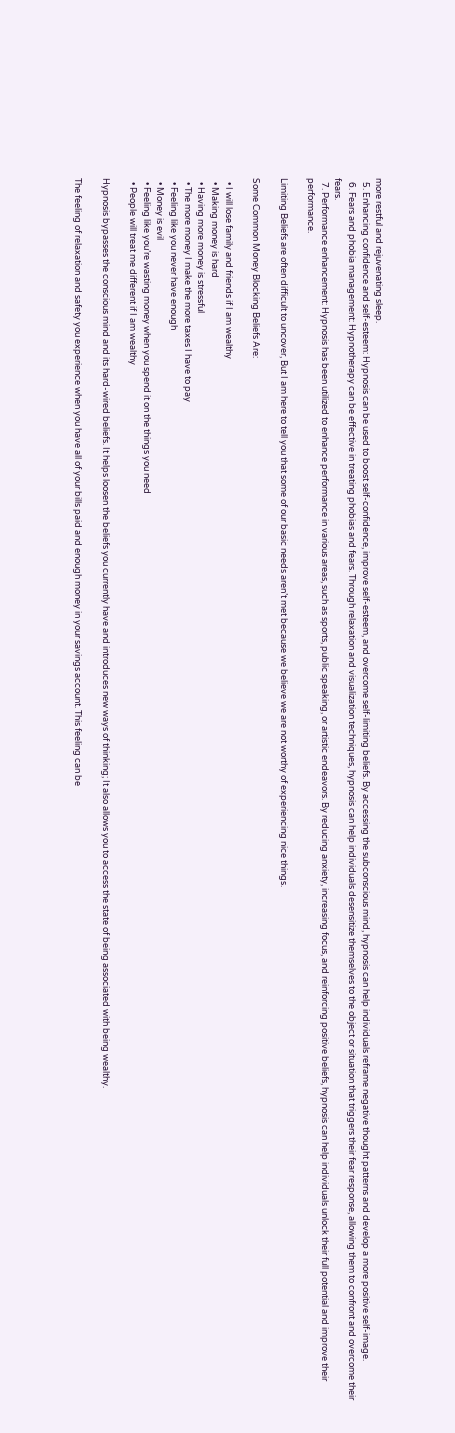more restful and rejuvenating sleep.
  5. Enhancing confidence and self-esteem: Hypnosis can be used to boost self-confidence, improve self-esteem, and overcome self-limiting beliefs. By accessing the subconscious mind, hypnosis can help individuals reframe negative thought patterns and develop a more positive self-image.
  6. Fears and phobia management: Hypnotherapy can be effective in treating phobias and fears. Through relaxation and visualization techniques, hypnosis can help individuals desensitize themselves to the object or situation that triggers their fear response, allowing them to confront and overcome their fears.
  7. Performance enhancement: Hypnosis has been utilized to enhance performance in various areas, such as sports, public speaking, or artistic endeavors. By reducing anxiety, increasing focus, and reinforcing positive beliefs, hypnosis can help individuals unlock their full potential and improve their performance.

Limiting Beliefs are often difficult to uncover, But I am here to tell you that some of our basic needs aren’t met because we believe we are not worthy of experiencing nice things.

Some Common Money Blocking Beliefs Are:

  • I will lose family and friends if I am wealthy
  • Making money is hard
  • Having more money is stressful
  • The more money I make the more taxes I have to pay
  • Feeling like you never have enough
  • Money is evil
  • Feeling like you’re wasting money when you spend it on the things you need
  • People will treat me different if I am wealthy

Hypnosis bypasses the conscious mind and its hard-wired beliefs. It helps loosen the beliefs you currently have and introduces new ways of thinking; It also allows you to access the state of being associated with being wealthy.

The feeling of relaxation and safety you experience when you have all of your bills paid and enough money in your savings account. This feeling can be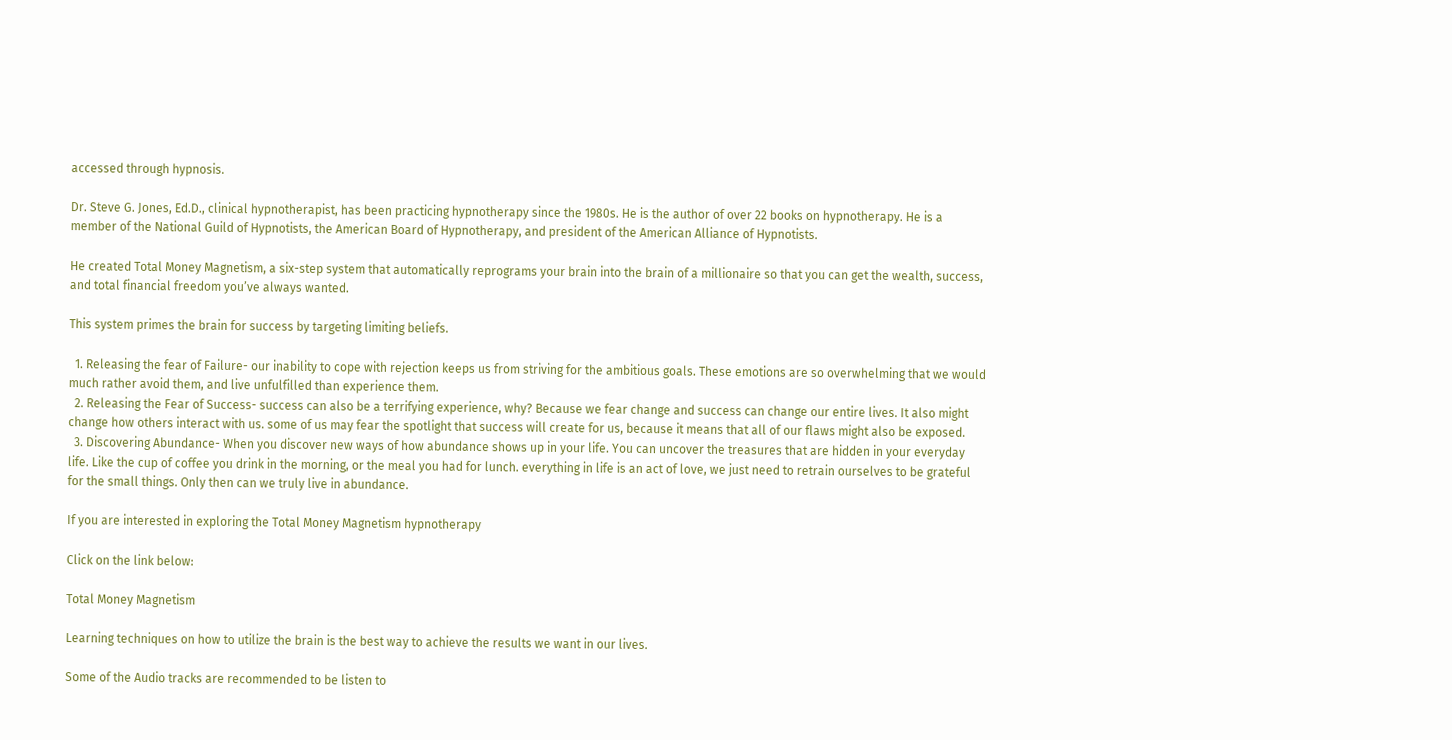accessed through hypnosis.

Dr. Steve G. Jones, Ed.D., clinical hypnotherapist, has been practicing hypnotherapy since the 1980s. He is the author of over 22 books on hypnotherapy. He is a member of the National Guild of Hypnotists, the American Board of Hypnotherapy, and president of the American Alliance of Hypnotists.

He created Total Money Magnetism, a six-step system that automatically reprograms your brain into the brain of a millionaire so that you can get the wealth, success, and total financial freedom you’ve always wanted.

This system primes the brain for success by targeting limiting beliefs.

  1. Releasing the fear of Failure- our inability to cope with rejection keeps us from striving for the ambitious goals. These emotions are so overwhelming that we would much rather avoid them, and live unfulfilled than experience them.
  2. Releasing the Fear of Success- success can also be a terrifying experience, why? Because we fear change and success can change our entire lives. It also might change how others interact with us. some of us may fear the spotlight that success will create for us, because it means that all of our flaws might also be exposed.
  3. Discovering Abundance- When you discover new ways of how abundance shows up in your life. You can uncover the treasures that are hidden in your everyday life. Like the cup of coffee you drink in the morning, or the meal you had for lunch. everything in life is an act of love, we just need to retrain ourselves to be grateful for the small things. Only then can we truly live in abundance.

If you are interested in exploring the Total Money Magnetism hypnotherapy

Click on the link below:

Total Money Magnetism

Learning techniques on how to utilize the brain is the best way to achieve the results we want in our lives.

Some of the Audio tracks are recommended to be listen to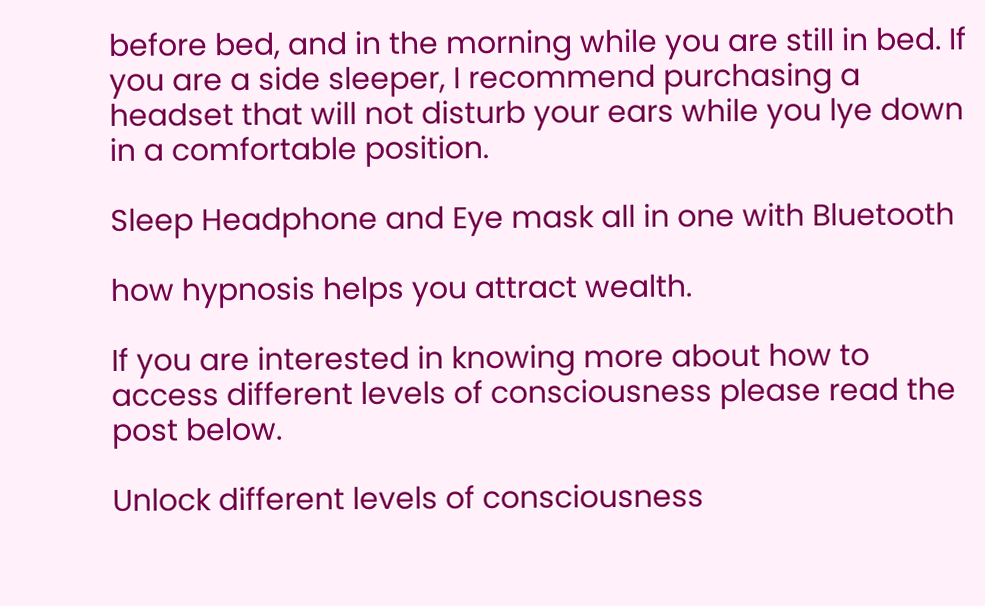before bed, and in the morning while you are still in bed. If you are a side sleeper, I recommend purchasing a headset that will not disturb your ears while you lye down in a comfortable position.

Sleep Headphone and Eye mask all in one with Bluetooth

how hypnosis helps you attract wealth.

If you are interested in knowing more about how to access different levels of consciousness please read the post below.

Unlock different levels of consciousness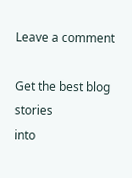Leave a comment

Get the best blog stories
into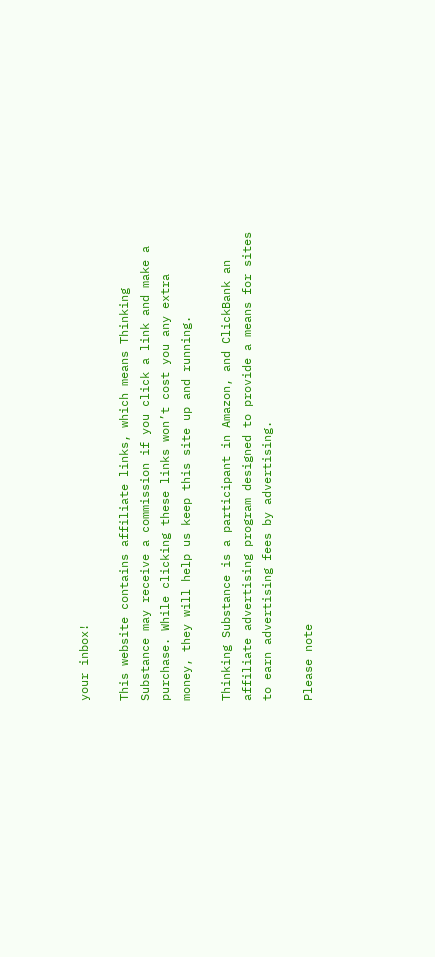your inbox!

This website contains affiliate links, which means Thinking Substance may receive a commission if you click a link and make a purchase. While clicking these links won’t cost you any extra money, they will help us keep this site up and running.

Thinking Substance is a participant in Amazon, and ClickBank an affiliate advertising program designed to provide a means for sites to earn advertising fees by advertising.

Please note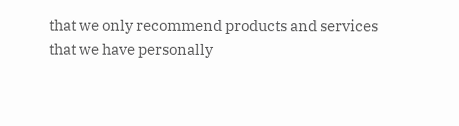that we only recommend products and services that we have personally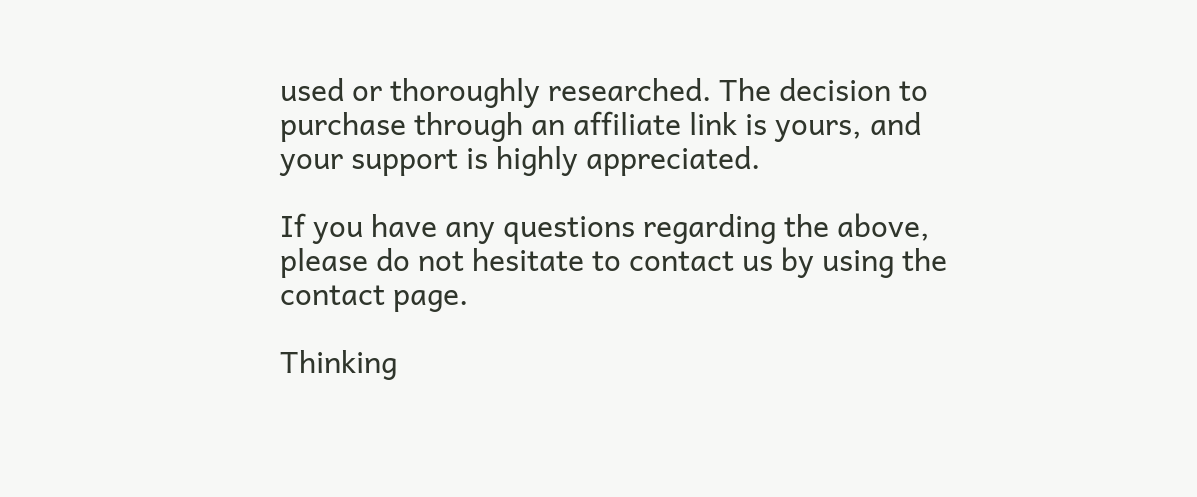used or thoroughly researched. The decision to purchase through an affiliate link is yours, and your support is highly appreciated.

If you have any questions regarding the above, please do not hesitate to contact us by using the contact page.

Thinking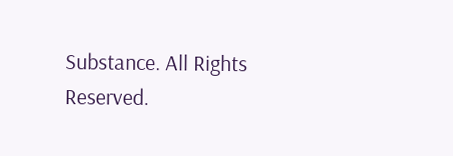Substance. All Rights Reserved.